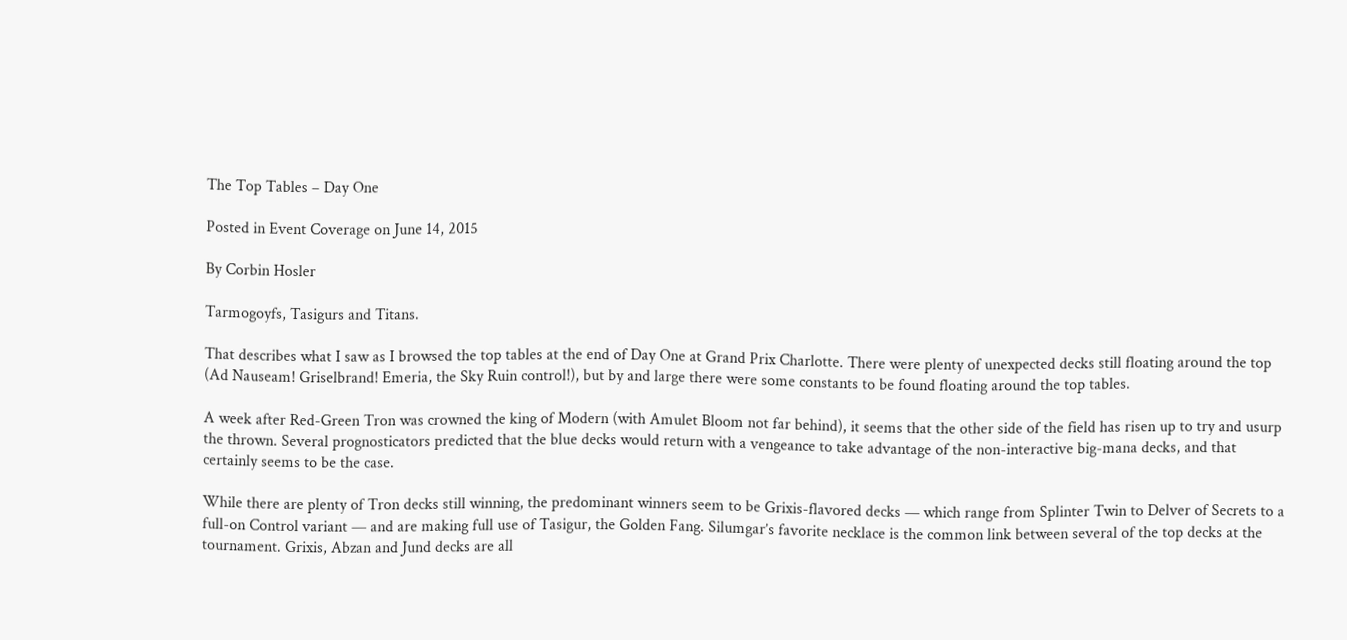The Top Tables – Day One

Posted in Event Coverage on June 14, 2015

By Corbin Hosler

Tarmogoyfs, Tasigurs and Titans.

That describes what I saw as I browsed the top tables at the end of Day One at Grand Prix Charlotte. There were plenty of unexpected decks still floating around the top (Ad Nauseam! Griselbrand! Emeria, the Sky Ruin control!), but by and large there were some constants to be found floating around the top tables.

A week after Red-Green Tron was crowned the king of Modern (with Amulet Bloom not far behind), it seems that the other side of the field has risen up to try and usurp the thrown. Several prognosticators predicted that the blue decks would return with a vengeance to take advantage of the non-interactive big-mana decks, and that certainly seems to be the case.

While there are plenty of Tron decks still winning, the predominant winners seem to be Grixis-flavored decks — which range from Splinter Twin to Delver of Secrets to a full-on Control variant — and are making full use of Tasigur, the Golden Fang. Silumgar’s favorite necklace is the common link between several of the top decks at the tournament. Grixis, Abzan and Jund decks are all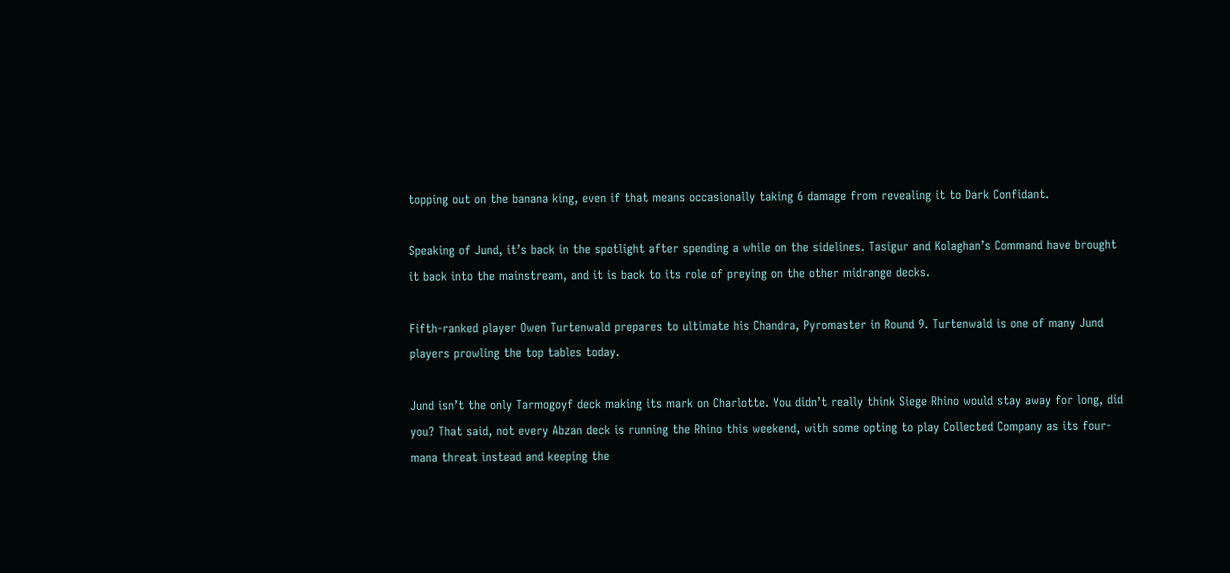topping out on the banana king, even if that means occasionally taking 6 damage from revealing it to Dark Confidant.

Speaking of Jund, it’s back in the spotlight after spending a while on the sidelines. Tasigur and Kolaghan’s Command have brought it back into the mainstream, and it is back to its role of preying on the other midrange decks.

Fifth-ranked player Owen Turtenwald prepares to ultimate his Chandra, Pyromaster in Round 9. Turtenwald is one of many Jund players prowling the top tables today.

Jund isn’t the only Tarmogoyf deck making its mark on Charlotte. You didn’t really think Siege Rhino would stay away for long, did you? That said, not every Abzan deck is running the Rhino this weekend, with some opting to play Collected Company as its four-mana threat instead and keeping the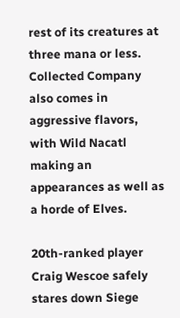rest of its creatures at three mana or less. Collected Company also comes in aggressive flavors, with Wild Nacatl making an appearances as well as a horde of Elves.

20th-ranked player Craig Wescoe safely stares down Siege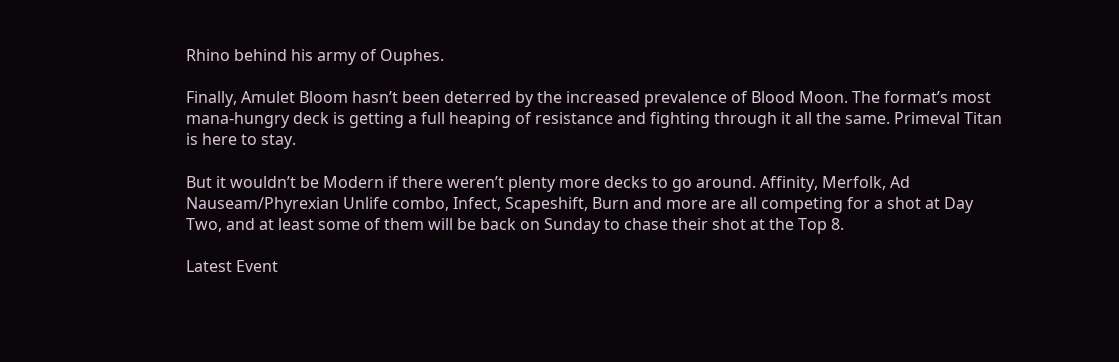Rhino behind his army of Ouphes.

Finally, Amulet Bloom hasn’t been deterred by the increased prevalence of Blood Moon. The format’s most mana-hungry deck is getting a full heaping of resistance and fighting through it all the same. Primeval Titan is here to stay.

But it wouldn’t be Modern if there weren’t plenty more decks to go around. Affinity, Merfolk, Ad Nauseam/Phyrexian Unlife combo, Infect, Scapeshift, Burn and more are all competing for a shot at Day Two, and at least some of them will be back on Sunday to chase their shot at the Top 8.

Latest Event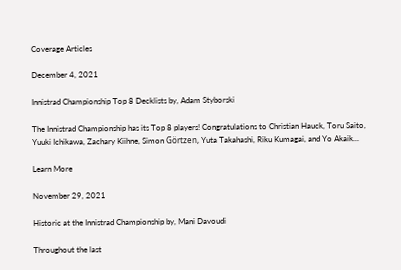Coverage Articles

December 4, 2021

Innistrad Championship Top 8 Decklists by, Adam Styborski

The Innistrad Championship has its Top 8 players! Congratulations to Christian Hauck, Toru Saito, Yuuki Ichikawa, Zachary Kiihne, Simon Görtzen, Yuta Takahashi, Riku Kumagai, and Yo Akaik...

Learn More

November 29, 2021

Historic at the Innistrad Championship by, Mani Davoudi

Throughout the last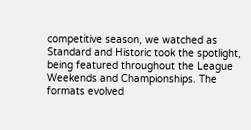competitive season, we watched as Standard and Historic took the spotlight, being featured throughout the League Weekends and Championships. The formats evolved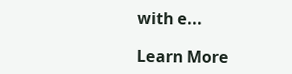with e...

Learn More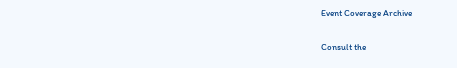Event Coverage Archive

Consult the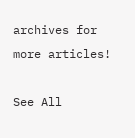archives for more articles!

See All